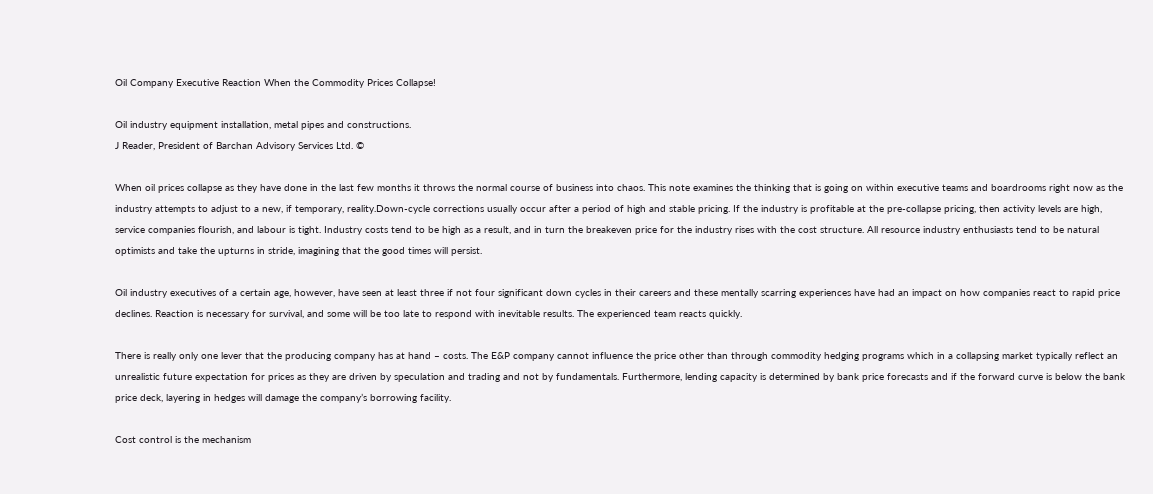Oil Company Executive Reaction When the Commodity Prices Collapse!

Oil industry equipment installation, metal pipes and constructions.
J Reader, President of Barchan Advisory Services Ltd. ©

When oil prices collapse as they have done in the last few months it throws the normal course of business into chaos. This note examines the thinking that is going on within executive teams and boardrooms right now as the industry attempts to adjust to a new, if temporary, reality.Down-cycle corrections usually occur after a period of high and stable pricing. If the industry is profitable at the pre-collapse pricing, then activity levels are high, service companies flourish, and labour is tight. Industry costs tend to be high as a result, and in turn the breakeven price for the industry rises with the cost structure. All resource industry enthusiasts tend to be natural optimists and take the upturns in stride, imagining that the good times will persist.

Oil industry executives of a certain age, however, have seen at least three if not four significant down cycles in their careers and these mentally scarring experiences have had an impact on how companies react to rapid price declines. Reaction is necessary for survival, and some will be too late to respond with inevitable results. The experienced team reacts quickly.

There is really only one lever that the producing company has at hand – costs. The E&P company cannot influence the price other than through commodity hedging programs which in a collapsing market typically reflect an unrealistic future expectation for prices as they are driven by speculation and trading and not by fundamentals. Furthermore, lending capacity is determined by bank price forecasts and if the forward curve is below the bank price deck, layering in hedges will damage the company’s borrowing facility.

Cost control is the mechanism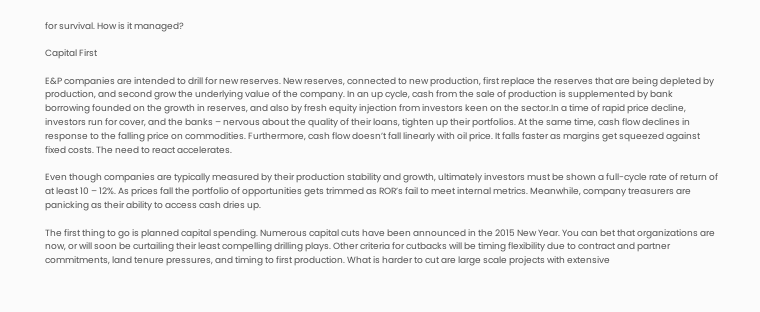for survival. How is it managed?

Capital First

E&P companies are intended to drill for new reserves. New reserves, connected to new production, first replace the reserves that are being depleted by production, and second grow the underlying value of the company. In an up cycle, cash from the sale of production is supplemented by bank borrowing founded on the growth in reserves, and also by fresh equity injection from investors keen on the sector.In a time of rapid price decline, investors run for cover, and the banks – nervous about the quality of their loans, tighten up their portfolios. At the same time, cash flow declines in response to the falling price on commodities. Furthermore, cash flow doesn’t fall linearly with oil price. It falls faster as margins get squeezed against fixed costs. The need to react accelerates.

Even though companies are typically measured by their production stability and growth, ultimately investors must be shown a full-cycle rate of return of at least 10 – 12%. As prices fall the portfolio of opportunities gets trimmed as ROR’s fail to meet internal metrics. Meanwhile, company treasurers are panicking as their ability to access cash dries up.

The first thing to go is planned capital spending. Numerous capital cuts have been announced in the 2015 New Year. You can bet that organizations are now, or will soon be curtailing their least compelling drilling plays. Other criteria for cutbacks will be timing flexibility due to contract and partner commitments, land tenure pressures, and timing to first production. What is harder to cut are large scale projects with extensive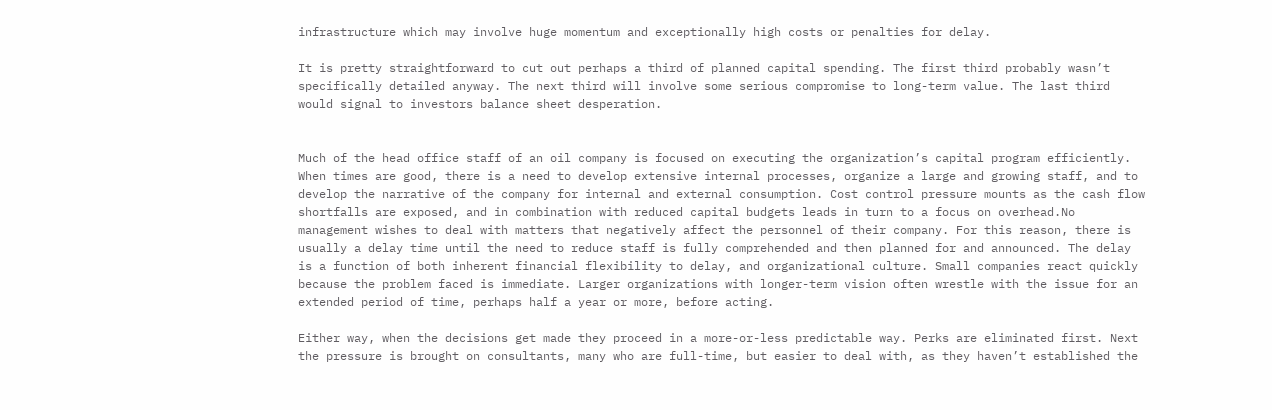infrastructure which may involve huge momentum and exceptionally high costs or penalties for delay.

It is pretty straightforward to cut out perhaps a third of planned capital spending. The first third probably wasn’t specifically detailed anyway. The next third will involve some serious compromise to long-term value. The last third would signal to investors balance sheet desperation.


Much of the head office staff of an oil company is focused on executing the organization’s capital program efficiently. When times are good, there is a need to develop extensive internal processes, organize a large and growing staff, and to develop the narrative of the company for internal and external consumption. Cost control pressure mounts as the cash flow shortfalls are exposed, and in combination with reduced capital budgets leads in turn to a focus on overhead.No management wishes to deal with matters that negatively affect the personnel of their company. For this reason, there is usually a delay time until the need to reduce staff is fully comprehended and then planned for and announced. The delay is a function of both inherent financial flexibility to delay, and organizational culture. Small companies react quickly because the problem faced is immediate. Larger organizations with longer-term vision often wrestle with the issue for an extended period of time, perhaps half a year or more, before acting.

Either way, when the decisions get made they proceed in a more-or-less predictable way. Perks are eliminated first. Next the pressure is brought on consultants, many who are full-time, but easier to deal with, as they haven’t established the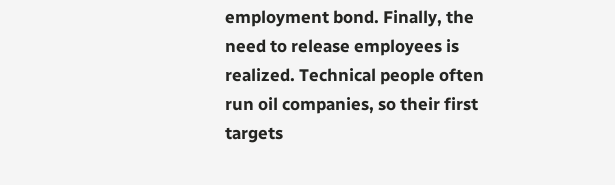employment bond. Finally, the need to release employees is realized. Technical people often run oil companies, so their first targets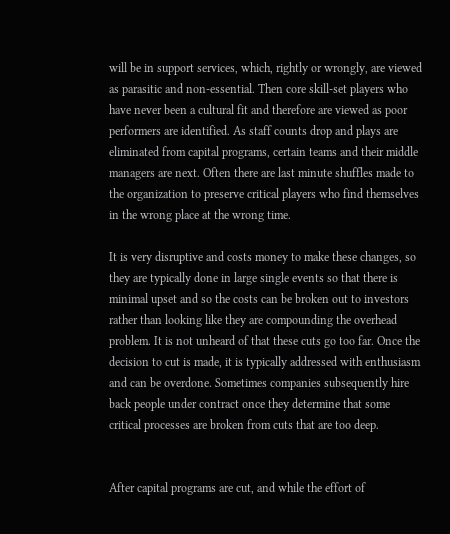will be in support services, which, rightly or wrongly, are viewed as parasitic and non-essential. Then core skill-set players who have never been a cultural fit and therefore are viewed as poor performers are identified. As staff counts drop and plays are eliminated from capital programs, certain teams and their middle managers are next. Often there are last minute shuffles made to the organization to preserve critical players who find themselves in the wrong place at the wrong time.

It is very disruptive and costs money to make these changes, so they are typically done in large single events so that there is minimal upset and so the costs can be broken out to investors rather than looking like they are compounding the overhead problem. It is not unheard of that these cuts go too far. Once the decision to cut is made, it is typically addressed with enthusiasm and can be overdone. Sometimes companies subsequently hire back people under contract once they determine that some critical processes are broken from cuts that are too deep.


After capital programs are cut, and while the effort of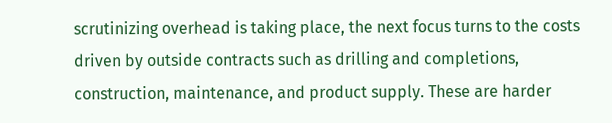scrutinizing overhead is taking place, the next focus turns to the costs driven by outside contracts such as drilling and completions, construction, maintenance, and product supply. These are harder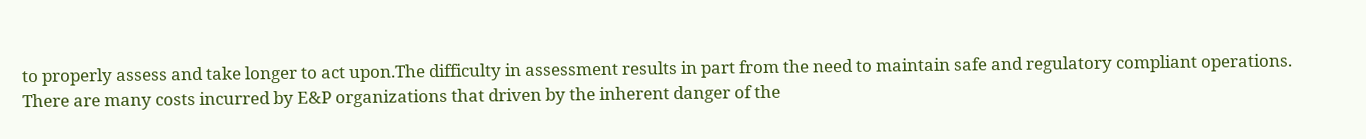to properly assess and take longer to act upon.The difficulty in assessment results in part from the need to maintain safe and regulatory compliant operations. There are many costs incurred by E&P organizations that driven by the inherent danger of the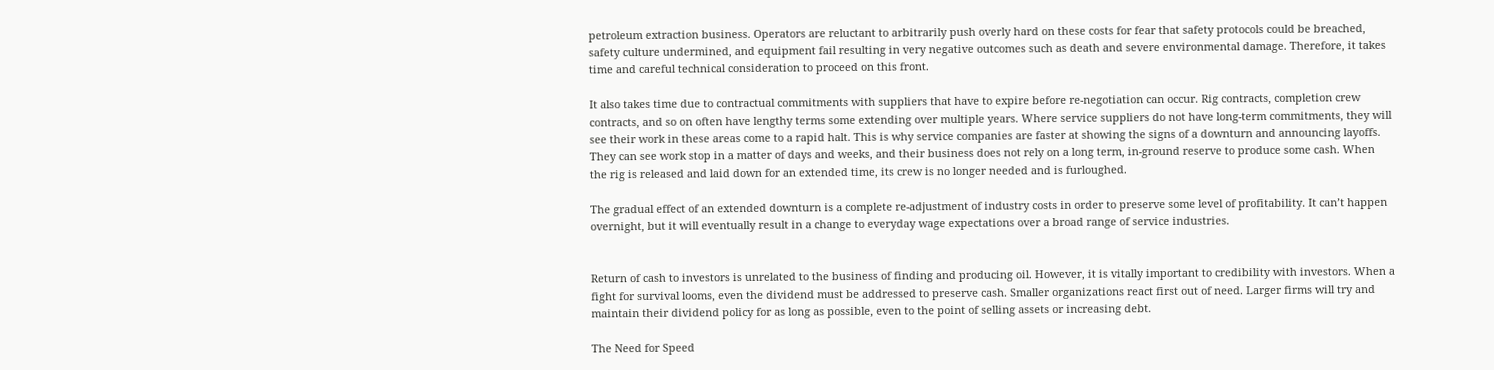petroleum extraction business. Operators are reluctant to arbitrarily push overly hard on these costs for fear that safety protocols could be breached, safety culture undermined, and equipment fail resulting in very negative outcomes such as death and severe environmental damage. Therefore, it takes time and careful technical consideration to proceed on this front.

It also takes time due to contractual commitments with suppliers that have to expire before re-negotiation can occur. Rig contracts, completion crew contracts, and so on often have lengthy terms some extending over multiple years. Where service suppliers do not have long-term commitments, they will see their work in these areas come to a rapid halt. This is why service companies are faster at showing the signs of a downturn and announcing layoffs. They can see work stop in a matter of days and weeks, and their business does not rely on a long term, in-ground reserve to produce some cash. When the rig is released and laid down for an extended time, its crew is no longer needed and is furloughed.

The gradual effect of an extended downturn is a complete re-adjustment of industry costs in order to preserve some level of profitability. It can’t happen overnight, but it will eventually result in a change to everyday wage expectations over a broad range of service industries.


Return of cash to investors is unrelated to the business of finding and producing oil. However, it is vitally important to credibility with investors. When a fight for survival looms, even the dividend must be addressed to preserve cash. Smaller organizations react first out of need. Larger firms will try and maintain their dividend policy for as long as possible, even to the point of selling assets or increasing debt.

The Need for Speed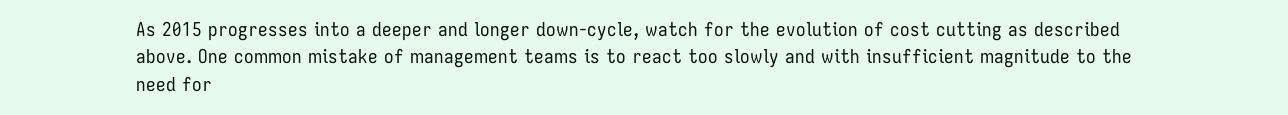As 2015 progresses into a deeper and longer down-cycle, watch for the evolution of cost cutting as described above. One common mistake of management teams is to react too slowly and with insufficient magnitude to the need for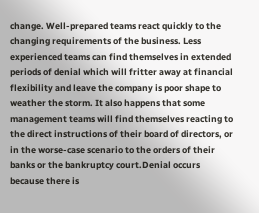change. Well-prepared teams react quickly to the changing requirements of the business. Less experienced teams can find themselves in extended periods of denial which will fritter away at financial flexibility and leave the company is poor shape to weather the storm. It also happens that some management teams will find themselves reacting to the direct instructions of their board of directors, or in the worse-case scenario to the orders of their banks or the bankruptcy court.Denial occurs because there is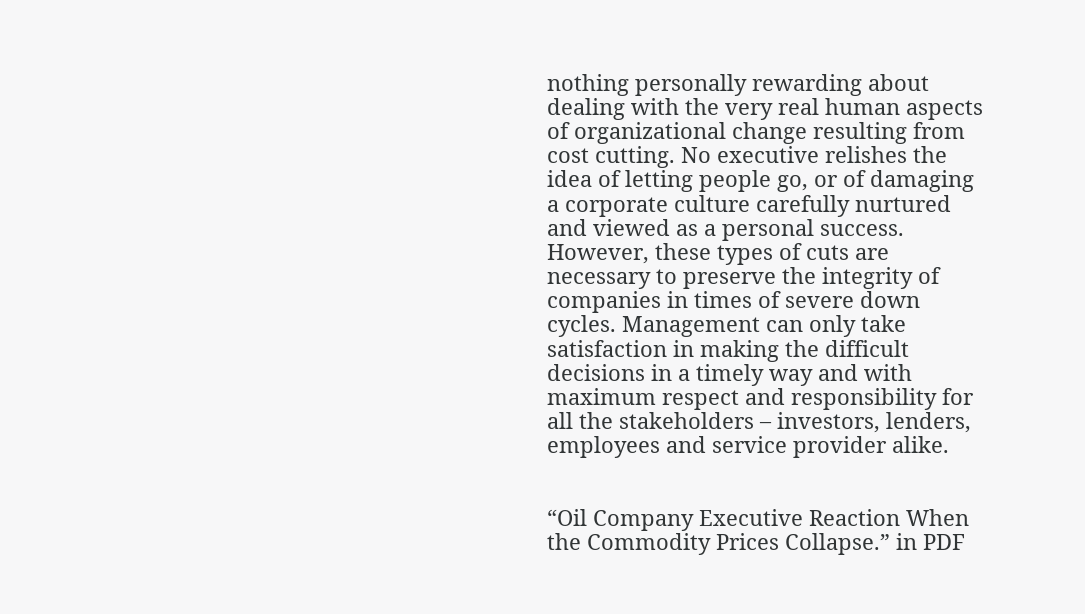nothing personally rewarding about dealing with the very real human aspects of organizational change resulting from cost cutting. No executive relishes the idea of letting people go, or of damaging a corporate culture carefully nurtured and viewed as a personal success. However, these types of cuts are necessary to preserve the integrity of companies in times of severe down cycles. Management can only take satisfaction in making the difficult decisions in a timely way and with maximum respect and responsibility for all the stakeholders – investors, lenders, employees and service provider alike.


“Oil Company Executive Reaction When the Commodity Prices Collapse.” in PDF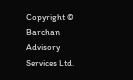Copyright © Barchan Advisory Services Ltd.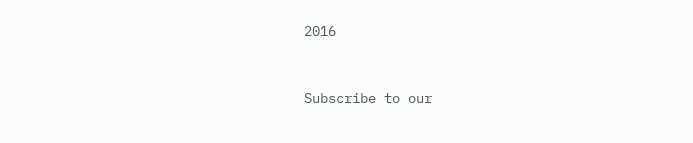2016


Subscribe to our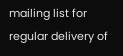mailing list for regular delivery of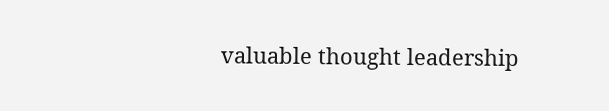valuable thought leadership